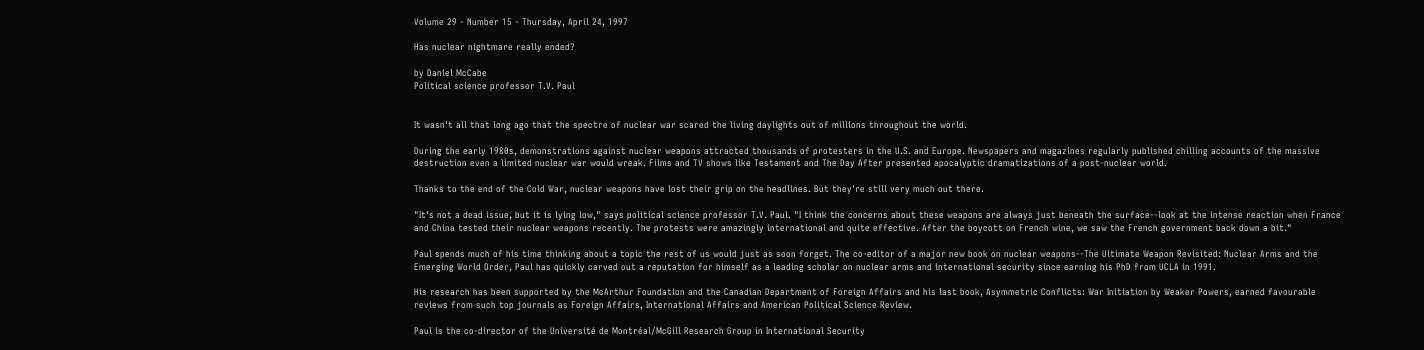Volume 29 - Number 15 - Thursday, April 24, 1997

Has nuclear nightmare really ended?

by Daniel McCabe
Political science professor T.V. Paul


It wasn't all that long ago that the spectre of nuclear war scared the living daylights out of millions throughout the world.

During the early 1980s, demonstrations against nuclear weapons attracted thousands of protesters in the U.S. and Europe. Newspapers and magazines regularly published chilling accounts of the massive destruction even a limited nuclear war would wreak. Films and TV shows like Testament and The Day After presented apocalyptic dramatizations of a post-nuclear world.

Thanks to the end of the Cold War, nuclear weapons have lost their grip on the headlines. But they're still very much out there.

"It's not a dead issue, but it is lying low," says political science professor T.V. Paul. "I think the concerns about these weapons are always just beneath the surface--look at the intense reaction when France and China tested their nuclear weapons recently. The protests were amazingly international and quite effective. After the boycott on French wine, we saw the French government back down a bit."

Paul spends much of his time thinking about a topic the rest of us would just as soon forget. The co-editor of a major new book on nuclear weapons--The Ultimate Weapon Revisited: Nuclear Arms and the Emerging World Order, Paul has quickly carved out a reputation for himself as a leading scholar on nuclear arms and international security since earning his PhD from UCLA in 1991.

His research has been supported by the McArthur Foundation and the Canadian Department of Foreign Affairs and his last book, Asymmetric Conflicts: War Initiation by Weaker Powers, earned favourable reviews from such top journals as Foreign Affairs, International Affairs and American Political Science Review.

Paul is the co-director of the Université de Montréal/McGill Research Group in International Security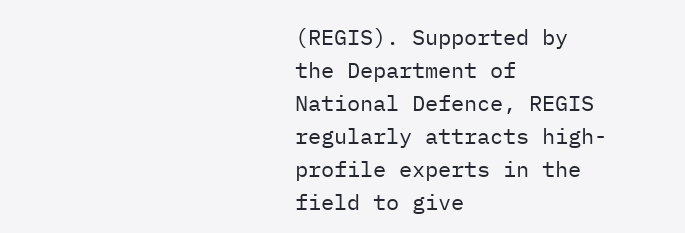(REGIS). Supported by the Department of National Defence, REGIS regularly attracts high-profile experts in the field to give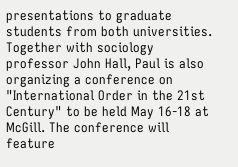presentations to graduate students from both universities. Together with sociology professor John Hall, Paul is also organizing a conference on "International Order in the 21st Century" to be held May 16-18 at McGill. The conference will feature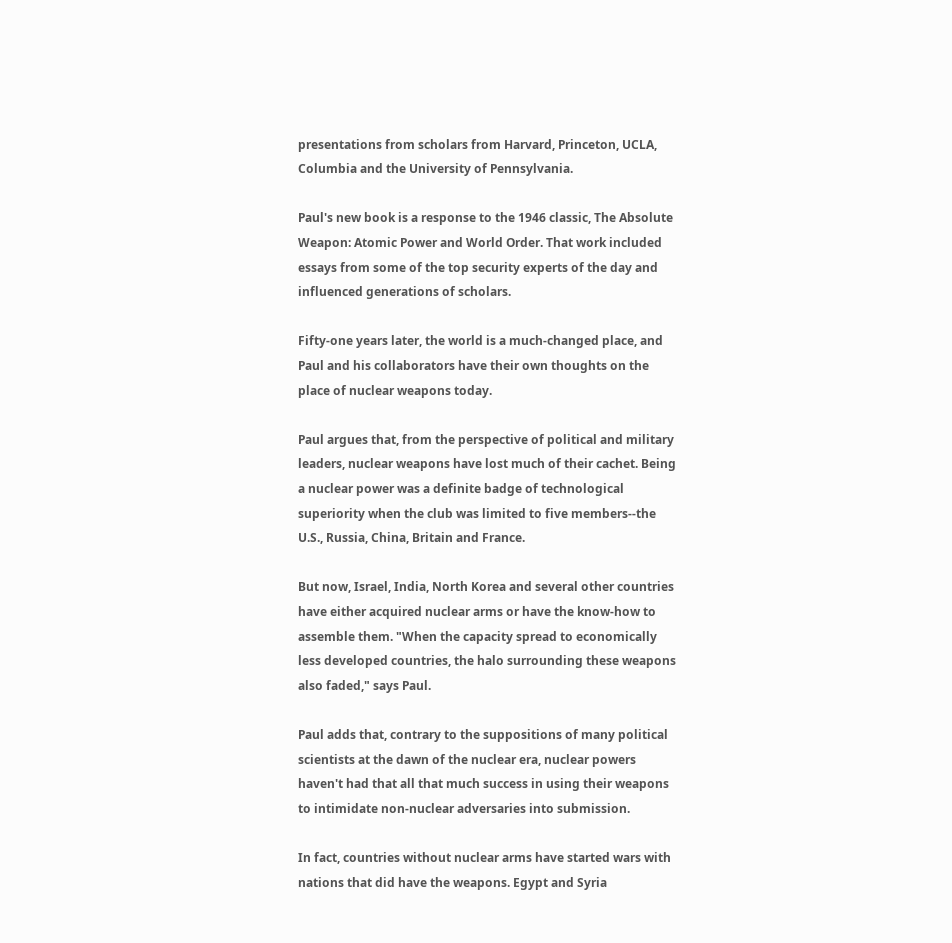presentations from scholars from Harvard, Princeton, UCLA, Columbia and the University of Pennsylvania.

Paul's new book is a response to the 1946 classic, The Absolute Weapon: Atomic Power and World Order. That work included essays from some of the top security experts of the day and influenced generations of scholars.

Fifty-one years later, the world is a much-changed place, and Paul and his collaborators have their own thoughts on the place of nuclear weapons today.

Paul argues that, from the perspective of political and military leaders, nuclear weapons have lost much of their cachet. Being a nuclear power was a definite badge of technological superiority when the club was limited to five members--the U.S., Russia, China, Britain and France.

But now, Israel, India, North Korea and several other countries have either acquired nuclear arms or have the know-how to assemble them. "When the capacity spread to economically less developed countries, the halo surrounding these weapons also faded," says Paul.

Paul adds that, contrary to the suppositions of many political scientists at the dawn of the nuclear era, nuclear powers haven't had that all that much success in using their weapons to intimidate non-nuclear adversaries into submission.

In fact, countries without nuclear arms have started wars with nations that did have the weapons. Egypt and Syria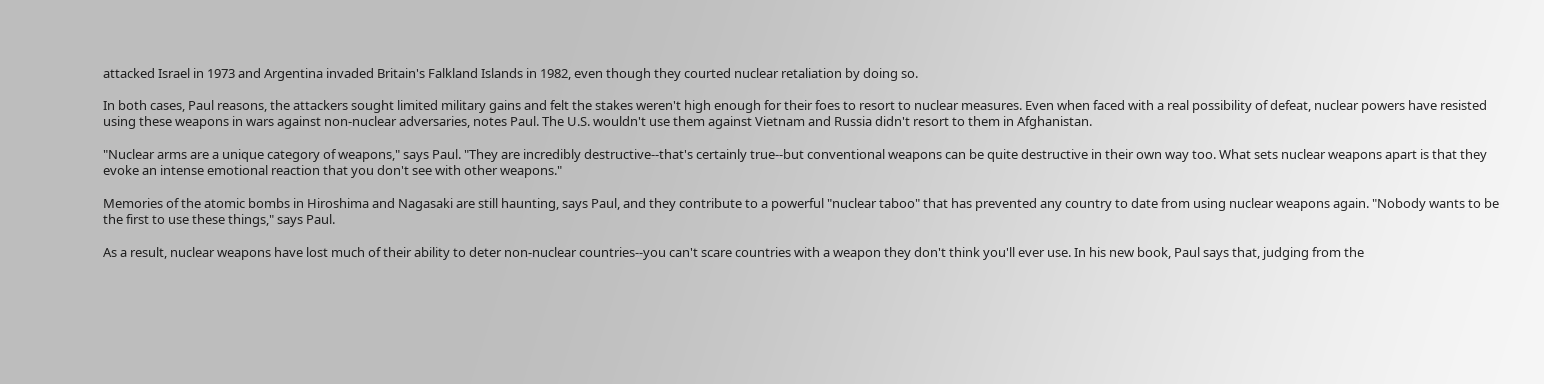attacked Israel in 1973 and Argentina invaded Britain's Falkland Islands in 1982, even though they courted nuclear retaliation by doing so.

In both cases, Paul reasons, the attackers sought limited military gains and felt the stakes weren't high enough for their foes to resort to nuclear measures. Even when faced with a real possibility of defeat, nuclear powers have resisted using these weapons in wars against non-nuclear adversaries, notes Paul. The U.S. wouldn't use them against Vietnam and Russia didn't resort to them in Afghanistan.

"Nuclear arms are a unique category of weapons," says Paul. "They are incredibly destructive--that's certainly true--but conventional weapons can be quite destructive in their own way too. What sets nuclear weapons apart is that they evoke an intense emotional reaction that you don't see with other weapons."

Memories of the atomic bombs in Hiroshima and Nagasaki are still haunting, says Paul, and they contribute to a powerful "nuclear taboo" that has prevented any country to date from using nuclear weapons again. "Nobody wants to be the first to use these things," says Paul.

As a result, nuclear weapons have lost much of their ability to deter non-nuclear countries--you can't scare countries with a weapon they don't think you'll ever use. In his new book, Paul says that, judging from the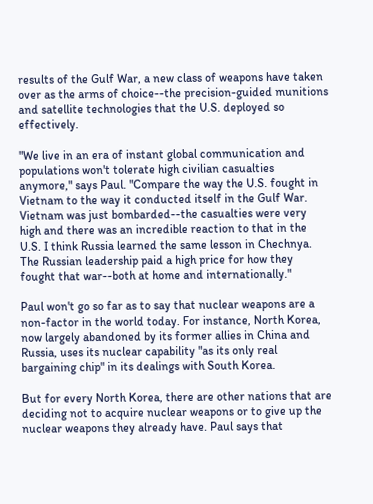results of the Gulf War, a new class of weapons have taken over as the arms of choice--the precision-guided munitions and satellite technologies that the U.S. deployed so effectively.

"We live in an era of instant global communication and populations won't tolerate high civilian casualties anymore," says Paul. "Compare the way the U.S. fought in Vietnam to the way it conducted itself in the Gulf War. Vietnam was just bombarded--the casualties were very high and there was an incredible reaction to that in the U.S. I think Russia learned the same lesson in Chechnya. The Russian leadership paid a high price for how they fought that war--both at home and internationally."

Paul won't go so far as to say that nuclear weapons are a non-factor in the world today. For instance, North Korea, now largely abandoned by its former allies in China and Russia, uses its nuclear capability "as its only real bargaining chip" in its dealings with South Korea.

But for every North Korea, there are other nations that are deciding not to acquire nuclear weapons or to give up the nuclear weapons they already have. Paul says that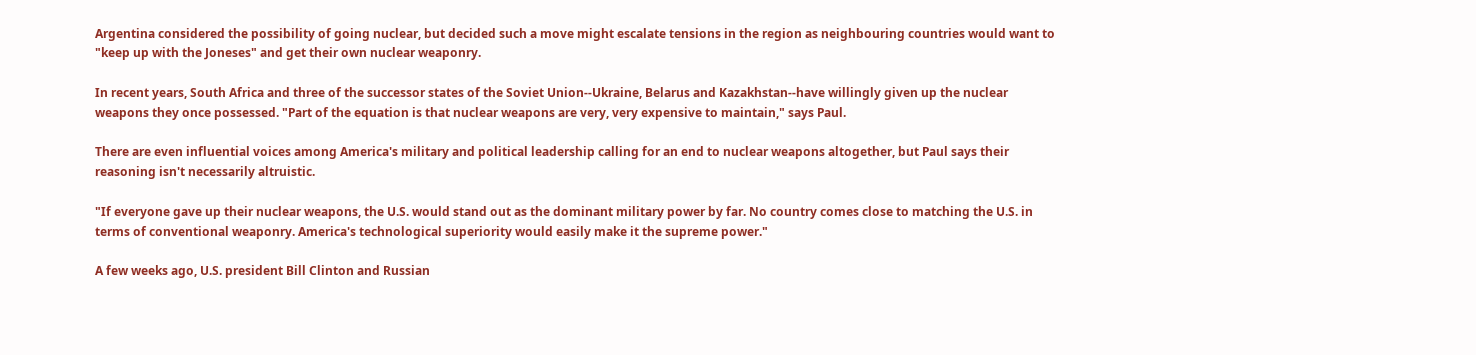Argentina considered the possibility of going nuclear, but decided such a move might escalate tensions in the region as neighbouring countries would want to "keep up with the Joneses" and get their own nuclear weaponry.

In recent years, South Africa and three of the successor states of the Soviet Union--Ukraine, Belarus and Kazakhstan--have willingly given up the nuclear weapons they once possessed. "Part of the equation is that nuclear weapons are very, very expensive to maintain," says Paul.

There are even influential voices among America's military and political leadership calling for an end to nuclear weapons altogether, but Paul says their reasoning isn't necessarily altruistic.

"If everyone gave up their nuclear weapons, the U.S. would stand out as the dominant military power by far. No country comes close to matching the U.S. in terms of conventional weaponry. America's technological superiority would easily make it the supreme power."

A few weeks ago, U.S. president Bill Clinton and Russian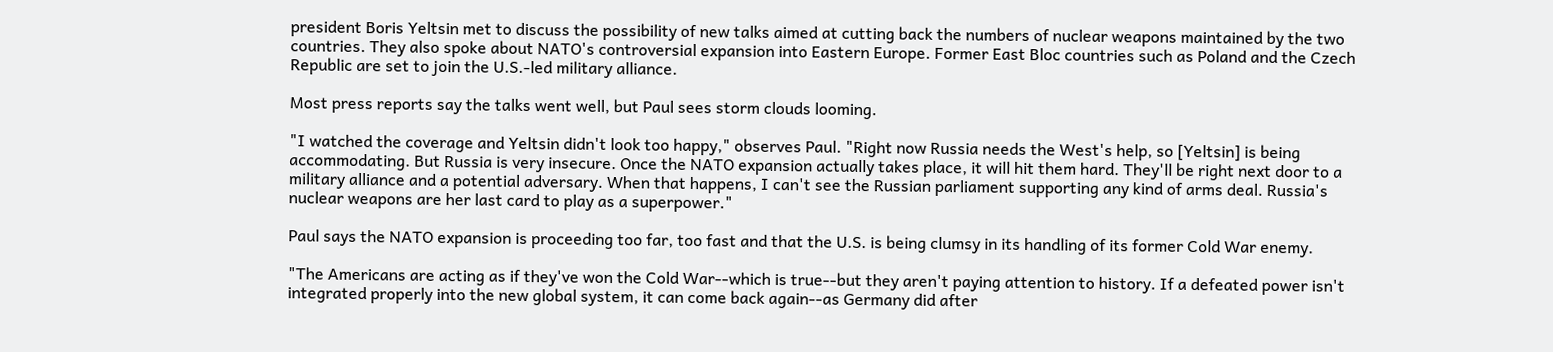president Boris Yeltsin met to discuss the possibility of new talks aimed at cutting back the numbers of nuclear weapons maintained by the two countries. They also spoke about NATO's controversial expansion into Eastern Europe. Former East Bloc countries such as Poland and the Czech Republic are set to join the U.S.-led military alliance.

Most press reports say the talks went well, but Paul sees storm clouds looming.

"I watched the coverage and Yeltsin didn't look too happy," observes Paul. "Right now Russia needs the West's help, so [Yeltsin] is being accommodating. But Russia is very insecure. Once the NATO expansion actually takes place, it will hit them hard. They'll be right next door to a military alliance and a potential adversary. When that happens, I can't see the Russian parliament supporting any kind of arms deal. Russia's nuclear weapons are her last card to play as a superpower."

Paul says the NATO expansion is proceeding too far, too fast and that the U.S. is being clumsy in its handling of its former Cold War enemy.

"The Americans are acting as if they've won the Cold War--which is true--but they aren't paying attention to history. If a defeated power isn't integrated properly into the new global system, it can come back again--as Germany did after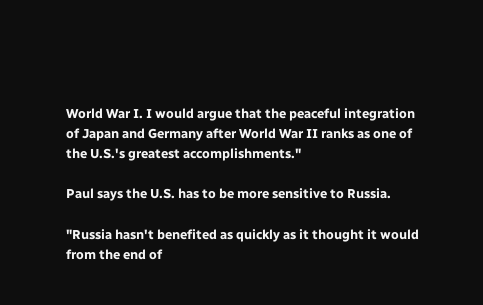World War I. I would argue that the peaceful integration of Japan and Germany after World War II ranks as one of the U.S.'s greatest accomplishments."

Paul says the U.S. has to be more sensitive to Russia.

"Russia hasn't benefited as quickly as it thought it would from the end of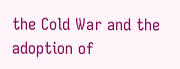the Cold War and the adoption of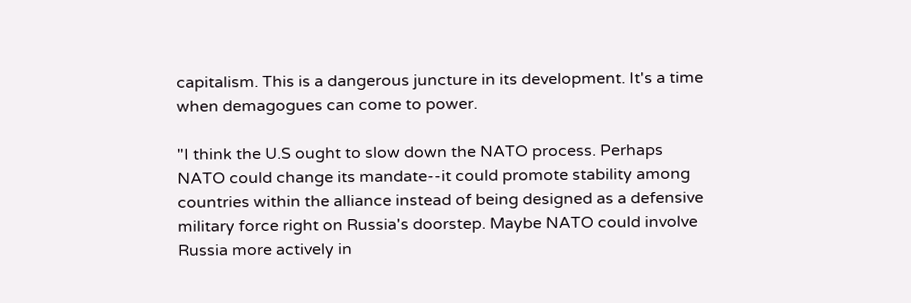capitalism. This is a dangerous juncture in its development. It's a time when demagogues can come to power.

"I think the U.S ought to slow down the NATO process. Perhaps NATO could change its mandate--it could promote stability among countries within the alliance instead of being designed as a defensive military force right on Russia's doorstep. Maybe NATO could involve Russia more actively in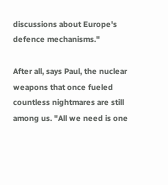discussions about Europe's defence mechanisms."

After all, says Paul, the nuclear weapons that once fueled countless nightmares are still among us. "All we need is one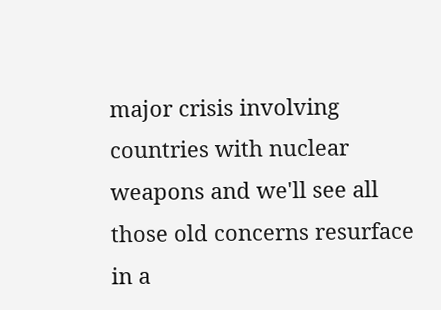major crisis involving countries with nuclear weapons and we'll see all those old concerns resurface in a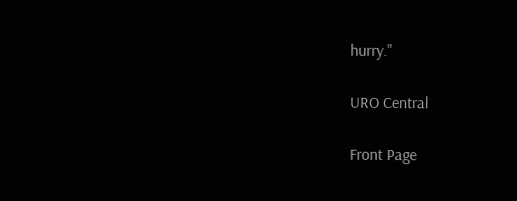hurry."

URO Central

Front Page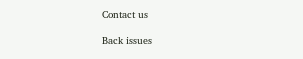Contact us

Back issues